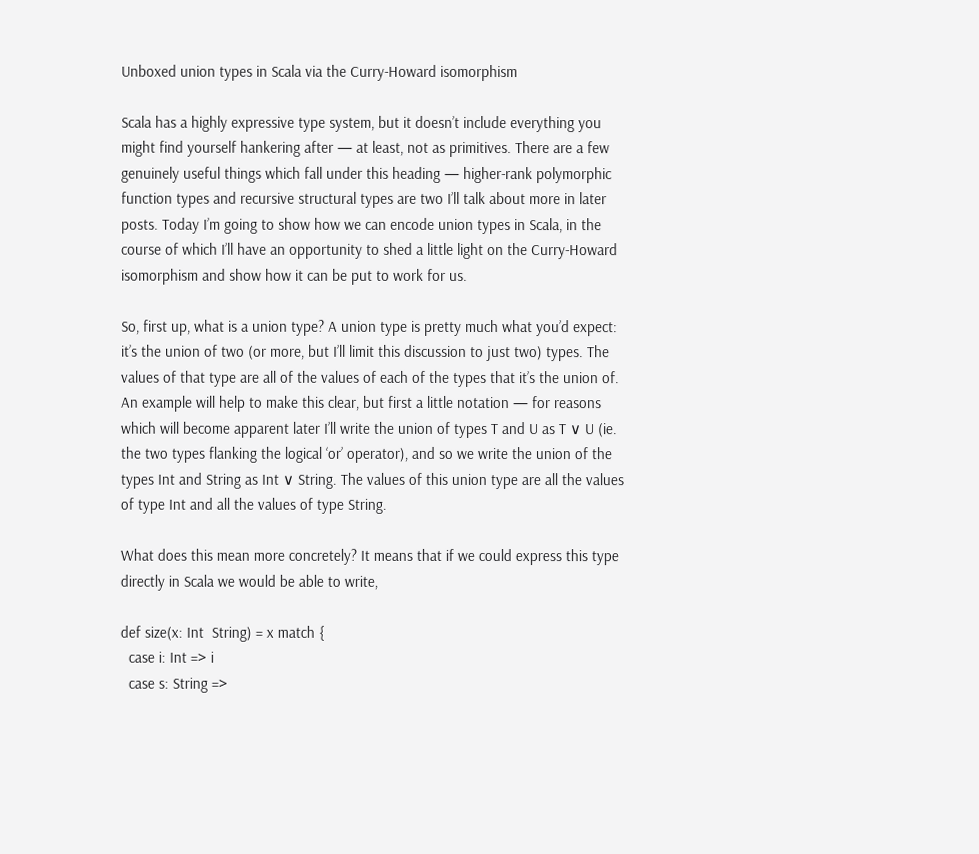Unboxed union types in Scala via the Curry-Howard isomorphism

Scala has a highly expressive type system, but it doesn’t include everything you might find yourself hankering after — at least, not as primitives. There are a few genuinely useful things which fall under this heading — higher-rank polymorphic function types and recursive structural types are two I’ll talk about more in later posts. Today I’m going to show how we can encode union types in Scala, in the course of which I’ll have an opportunity to shed a little light on the Curry-Howard isomorphism and show how it can be put to work for us.

So, first up, what is a union type? A union type is pretty much what you’d expect: it’s the union of two (or more, but I’ll limit this discussion to just two) types. The values of that type are all of the values of each of the types that it’s the union of. An example will help to make this clear, but first a little notation — for reasons which will become apparent later I’ll write the union of types T and U as T ∨ U (ie. the two types flanking the logical ‘or’ operator), and so we write the union of the types Int and String as Int ∨ String. The values of this union type are all the values of type Int and all the values of type String.

What does this mean more concretely? It means that if we could express this type directly in Scala we would be able to write,

def size(x: Int  String) = x match {
  case i: Int => i
  case s: String =>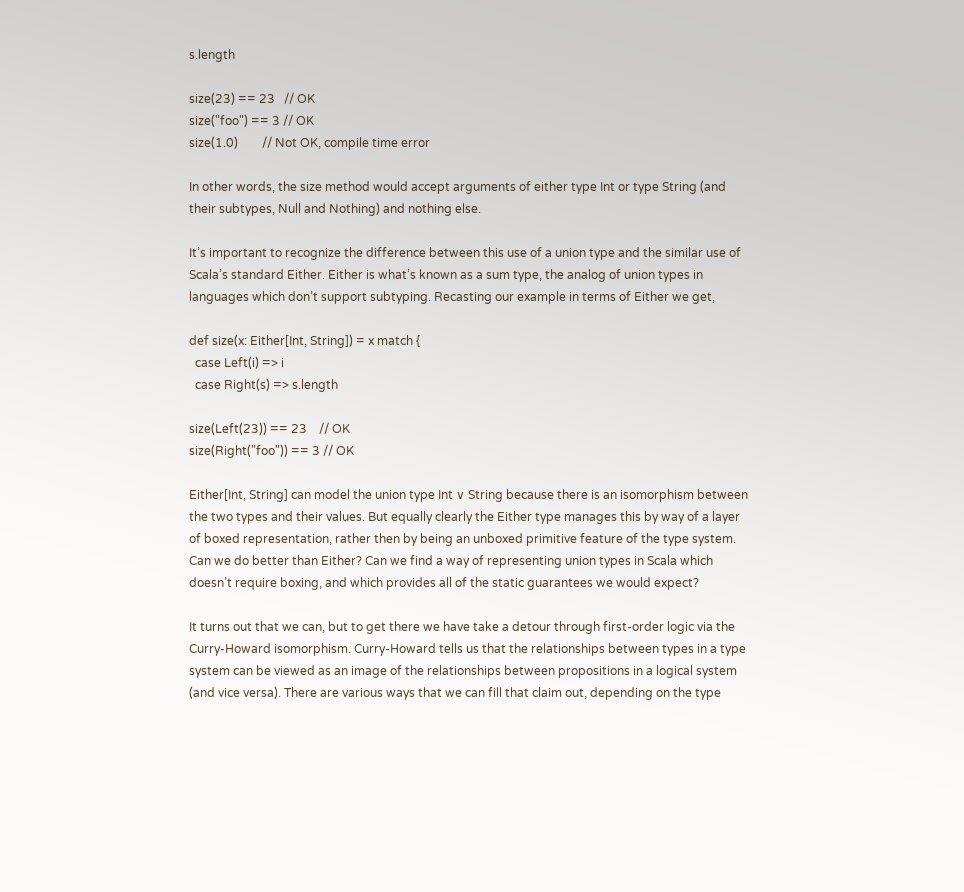s.length

size(23) == 23   // OK
size("foo") == 3 // OK
size(1.0)        // Not OK, compile time error

In other words, the size method would accept arguments of either type Int or type String (and their subtypes, Null and Nothing) and nothing else.

It’s important to recognize the difference between this use of a union type and the similar use of Scala’s standard Either. Either is what’s known as a sum type, the analog of union types in languages which don’t support subtyping. Recasting our example in terms of Either we get,

def size(x: Either[Int, String]) = x match {
  case Left(i) => i
  case Right(s) => s.length

size(Left(23)) == 23    // OK
size(Right("foo")) == 3 // OK

Either[Int, String] can model the union type Int ∨ String because there is an isomorphism between the two types and their values. But equally clearly the Either type manages this by way of a layer of boxed representation, rather then by being an unboxed primitive feature of the type system. Can we do better than Either? Can we find a way of representing union types in Scala which doesn’t require boxing, and which provides all of the static guarantees we would expect?

It turns out that we can, but to get there we have take a detour through first-order logic via the Curry-Howard isomorphism. Curry-Howard tells us that the relationships between types in a type system can be viewed as an image of the relationships between propositions in a logical system (and vice versa). There are various ways that we can fill that claim out, depending on the type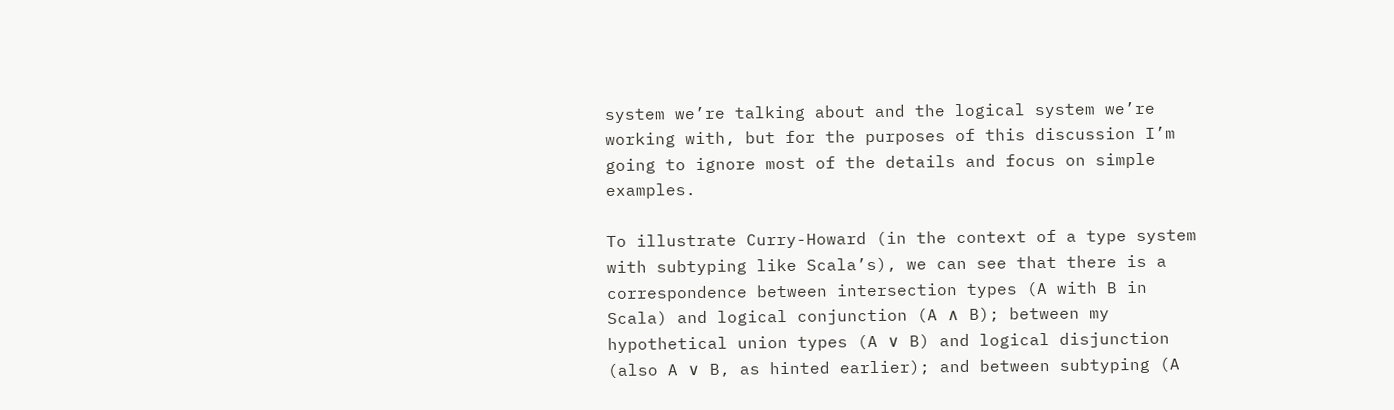system we’re talking about and the logical system we’re working with, but for the purposes of this discussion I’m going to ignore most of the details and focus on simple examples.

To illustrate Curry-Howard (in the context of a type system with subtyping like Scala’s), we can see that there is a correspondence between intersection types (A with B in Scala) and logical conjunction (A ∧ B); between my hypothetical union types (A ∨ B) and logical disjunction (also A ∨ B, as hinted earlier); and between subtyping (A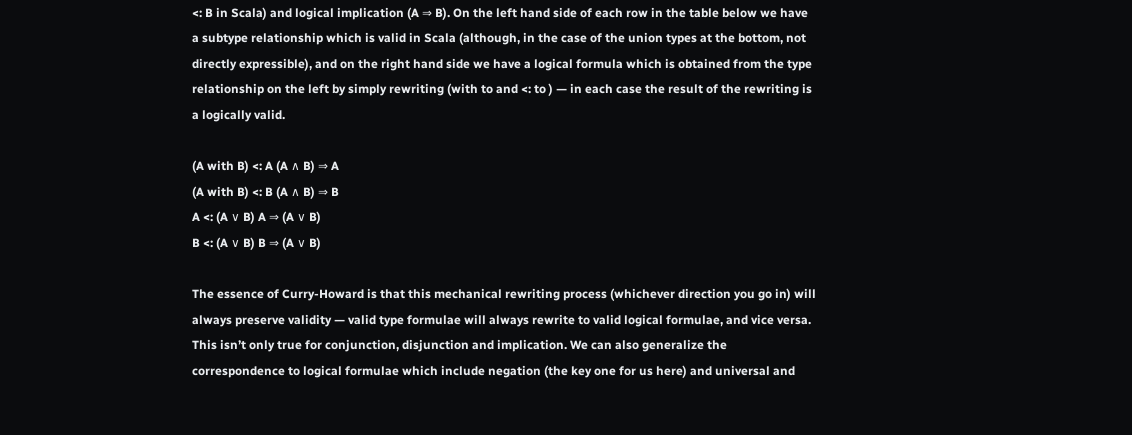<: B in Scala) and logical implication (A ⇒ B). On the left hand side of each row in the table below we have a subtype relationship which is valid in Scala (although, in the case of the union types at the bottom, not directly expressible), and on the right hand side we have a logical formula which is obtained from the type relationship on the left by simply rewriting (with to and <: to ) — in each case the result of the rewriting is a logically valid.

(A with B) <: A (A ∧ B) ⇒ A
(A with B) <: B (A ∧ B) ⇒ B
A <: (A ∨ B) A ⇒ (A ∨ B)
B <: (A ∨ B) B ⇒ (A ∨ B)

The essence of Curry-Howard is that this mechanical rewriting process (whichever direction you go in) will always preserve validity — valid type formulae will always rewrite to valid logical formulae, and vice versa. This isn’t only true for conjunction, disjunction and implication. We can also generalize the correspondence to logical formulae which include negation (the key one for us here) and universal and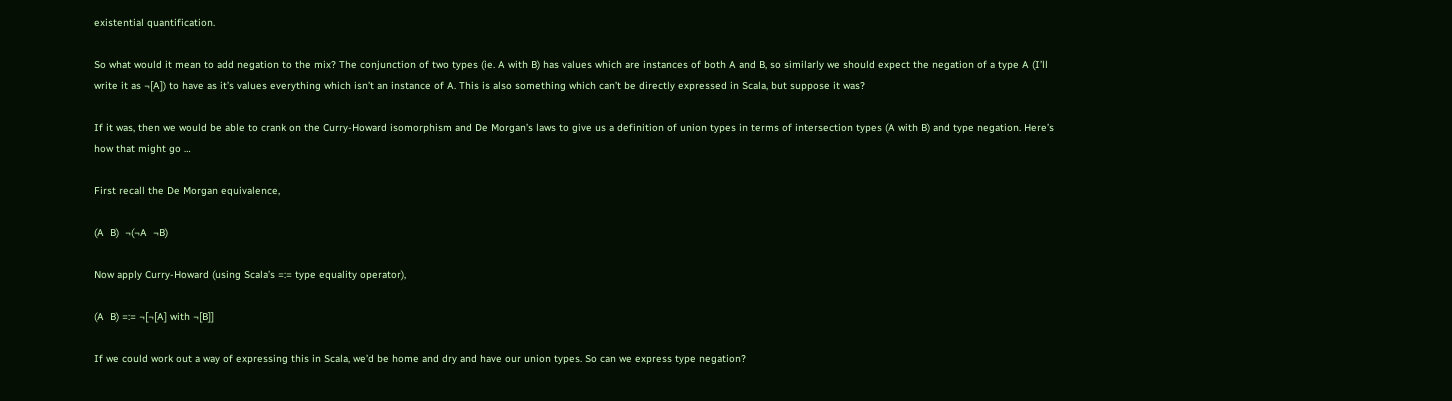existential quantification.

So what would it mean to add negation to the mix? The conjunction of two types (ie. A with B) has values which are instances of both A and B, so similarly we should expect the negation of a type A (I’ll write it as ¬[A]) to have as it’s values everything which isn’t an instance of A. This is also something which can’t be directly expressed in Scala, but suppose it was?

If it was, then we would be able to crank on the Curry-Howard isomorphism and De Morgan’s laws to give us a definition of union types in terms of intersection types (A with B) and type negation. Here’s how that might go …

First recall the De Morgan equivalence,

(A  B)  ¬(¬A  ¬B)

Now apply Curry-Howard (using Scala’s =:= type equality operator),

(A  B) =:= ¬[¬[A] with ¬[B]]

If we could work out a way of expressing this in Scala, we’d be home and dry and have our union types. So can we express type negation?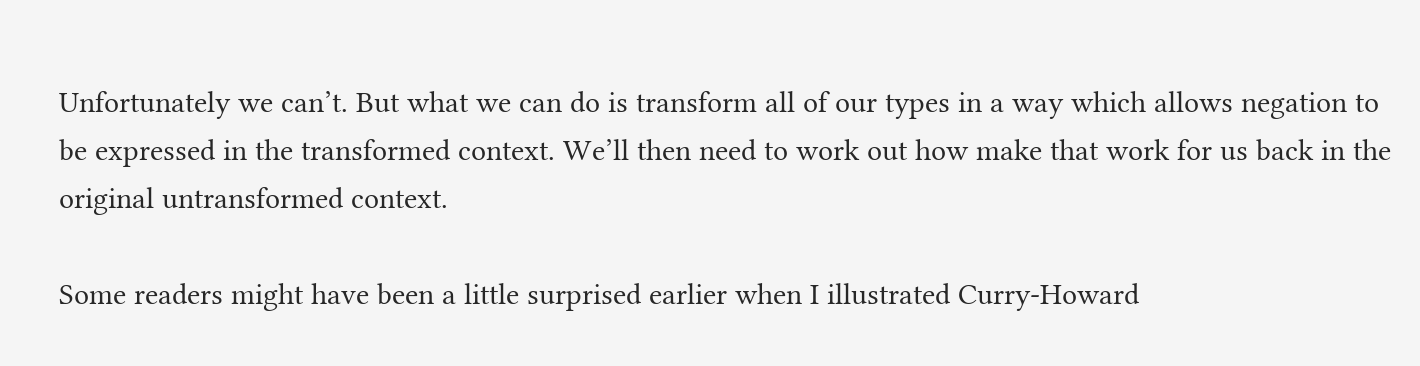Unfortunately we can’t. But what we can do is transform all of our types in a way which allows negation to be expressed in the transformed context. We’ll then need to work out how make that work for us back in the original untransformed context.

Some readers might have been a little surprised earlier when I illustrated Curry-Howard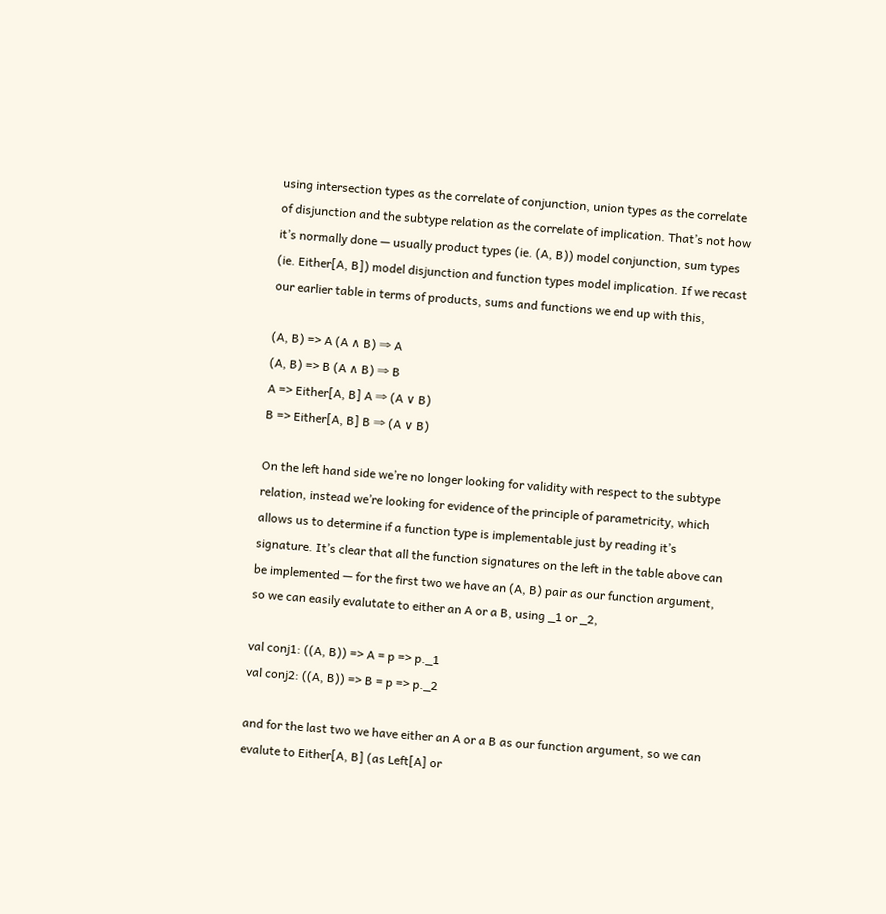using intersection types as the correlate of conjunction, union types as the correlate of disjunction and the subtype relation as the correlate of implication. That’s not how it’s normally done — usually product types (ie. (A, B)) model conjunction, sum types (ie. Either[A, B]) model disjunction and function types model implication. If we recast our earlier table in terms of products, sums and functions we end up with this,

(A, B) => A (A ∧ B) ⇒ A
(A, B) => B (A ∧ B) ⇒ B
A => Either[A, B] A ⇒ (A ∨ B)
B => Either[A, B] B ⇒ (A ∨ B)

On the left hand side we’re no longer looking for validity with respect to the subtype relation, instead we’re looking for evidence of the principle of parametricity, which allows us to determine if a function type is implementable just by reading it’s signature. It’s clear that all the function signatures on the left in the table above can be implemented — for the first two we have an (A, B) pair as our function argument, so we can easily evalutate to either an A or a B, using _1 or _2,

val conj1: ((A, B)) => A = p => p._1
val conj2: ((A, B)) => B = p => p._2

and for the last two we have either an A or a B as our function argument, so we can evalute to Either[A, B] (as Left[A] or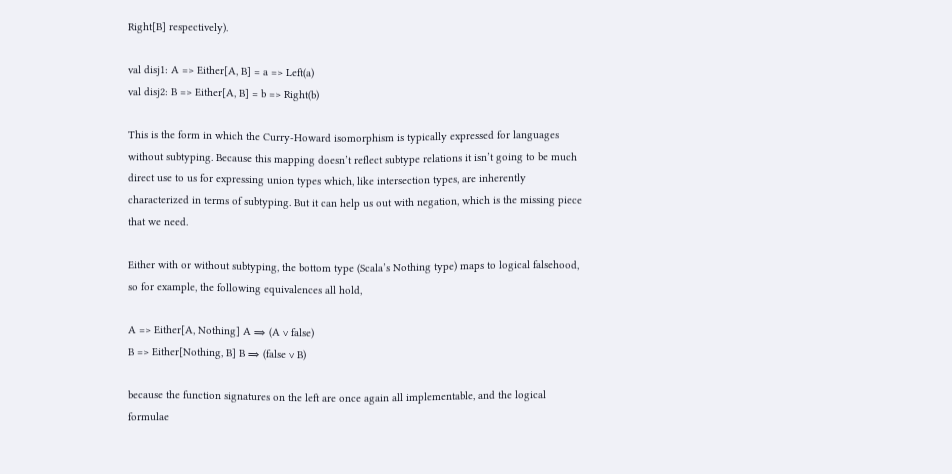Right[B] respectively).

val disj1: A => Either[A, B] = a => Left(a)
val disj2: B => Either[A, B] = b => Right(b)

This is the form in which the Curry-Howard isomorphism is typically expressed for languages without subtyping. Because this mapping doesn’t reflect subtype relations it isn’t going to be much direct use to us for expressing union types which, like intersection types, are inherently characterized in terms of subtyping. But it can help us out with negation, which is the missing piece that we need.

Either with or without subtyping, the bottom type (Scala’s Nothing type) maps to logical falsehood, so for example, the following equivalences all hold,

A => Either[A, Nothing] A ⇒ (A ∨ false)
B => Either[Nothing, B] B ⇒ (false ∨ B)

because the function signatures on the left are once again all implementable, and the logical formulae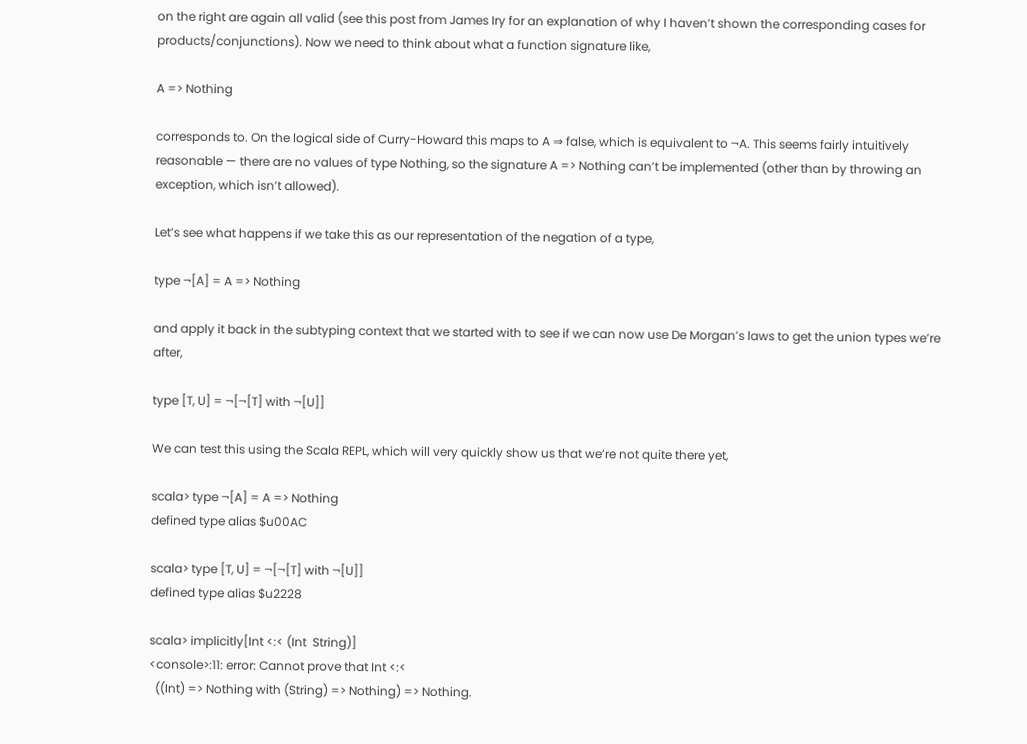on the right are again all valid (see this post from James Iry for an explanation of why I haven’t shown the corresponding cases for products/conjunctions). Now we need to think about what a function signature like,

A => Nothing

corresponds to. On the logical side of Curry-Howard this maps to A ⇒ false, which is equivalent to ¬A. This seems fairly intuitively reasonable — there are no values of type Nothing, so the signature A => Nothing can’t be implemented (other than by throwing an exception, which isn’t allowed).

Let’s see what happens if we take this as our representation of the negation of a type,

type ¬[A] = A => Nothing

and apply it back in the subtyping context that we started with to see if we can now use De Morgan’s laws to get the union types we’re after,

type [T, U] = ¬[¬[T] with ¬[U]]

We can test this using the Scala REPL, which will very quickly show us that we’re not quite there yet,

scala> type ¬[A] = A => Nothing
defined type alias $u00AC

scala> type [T, U] = ¬[¬[T] with ¬[U]]
defined type alias $u2228

scala> implicitly[Int <:< (Int  String)]
<console>:11: error: Cannot prove that Int <:<
  ((Int) => Nothing with (String) => Nothing) => Nothing.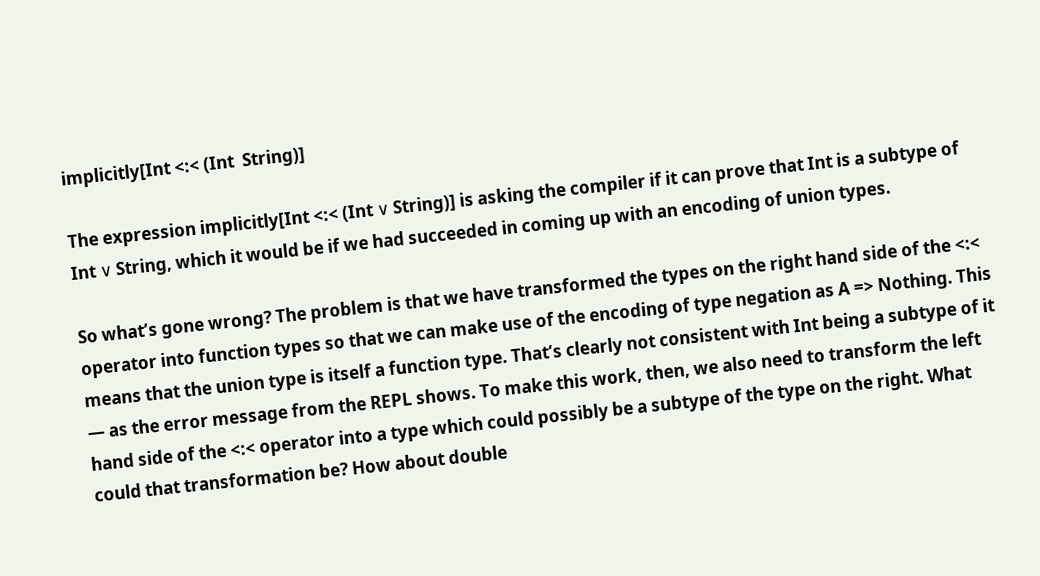implicitly[Int <:< (Int  String)]

The expression implicitly[Int <:< (Int ∨ String)] is asking the compiler if it can prove that Int is a subtype of Int ∨ String, which it would be if we had succeeded in coming up with an encoding of union types.

So what’s gone wrong? The problem is that we have transformed the types on the right hand side of the <:< operator into function types so that we can make use of the encoding of type negation as A => Nothing. This means that the union type is itself a function type. That’s clearly not consistent with Int being a subtype of it — as the error message from the REPL shows. To make this work, then, we also need to transform the left hand side of the <:< operator into a type which could possibly be a subtype of the type on the right. What could that transformation be? How about double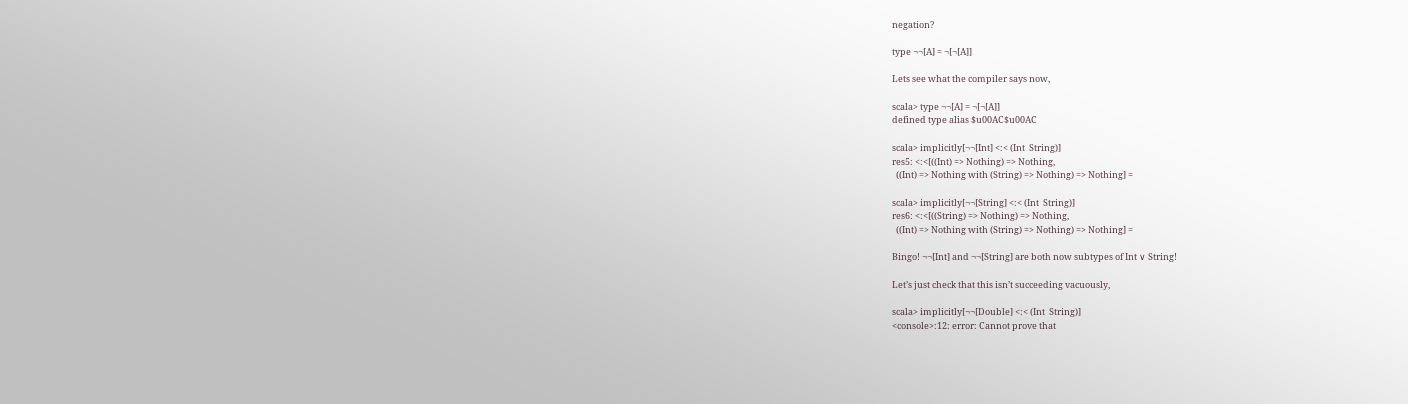negation?

type ¬¬[A] = ¬[¬[A]]

Lets see what the compiler says now,

scala> type ¬¬[A] = ¬[¬[A]]
defined type alias $u00AC$u00AC

scala> implicitly[¬¬[Int] <:< (Int  String)]
res5: <:<[((Int) => Nothing) => Nothing,
  ((Int) => Nothing with (String) => Nothing) => Nothing] =

scala> implicitly[¬¬[String] <:< (Int  String)]
res6: <:<[((String) => Nothing) => Nothing,
  ((Int) => Nothing with (String) => Nothing) => Nothing] =

Bingo! ¬¬[Int] and ¬¬[String] are both now subtypes of Int ∨ String!

Let’s just check that this isn’t succeeding vacuously,

scala> implicitly[¬¬[Double] <:< (Int  String)]
<console>:12: error: Cannot prove that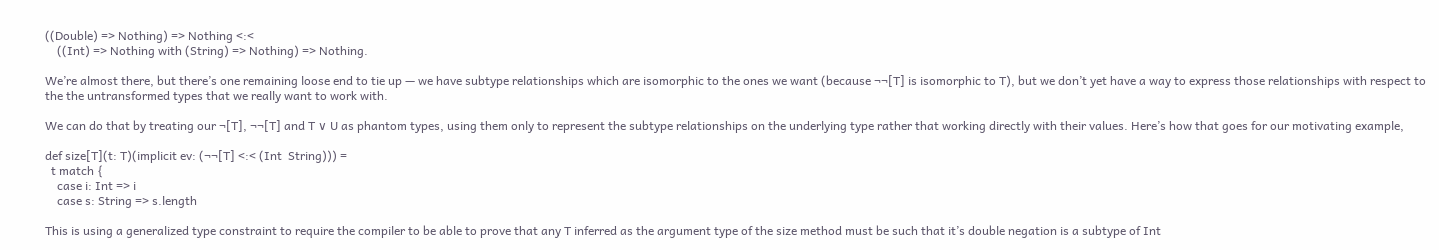((Double) => Nothing) => Nothing <:<
    ((Int) => Nothing with (String) => Nothing) => Nothing.

We’re almost there, but there’s one remaining loose end to tie up — we have subtype relationships which are isomorphic to the ones we want (because ¬¬[T] is isomorphic to T), but we don’t yet have a way to express those relationships with respect to the the untransformed types that we really want to work with.

We can do that by treating our ¬[T], ¬¬[T] and T ∨ U as phantom types, using them only to represent the subtype relationships on the underlying type rather that working directly with their values. Here’s how that goes for our motivating example,

def size[T](t: T)(implicit ev: (¬¬[T] <:< (Int  String))) =
  t match {
    case i: Int => i
    case s: String => s.length

This is using a generalized type constraint to require the compiler to be able to prove that any T inferred as the argument type of the size method must be such that it’s double negation is a subtype of Int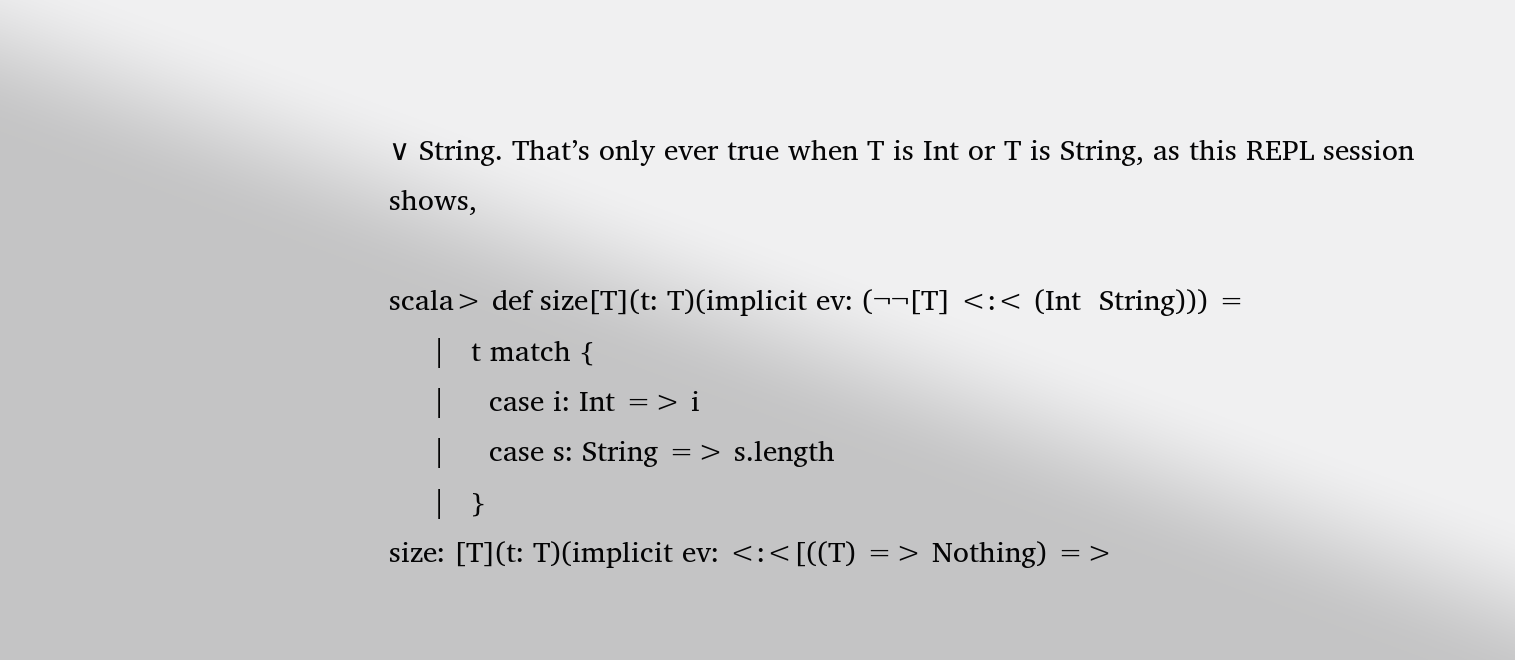∨ String. That’s only ever true when T is Int or T is String, as this REPL session shows,

scala> def size[T](t: T)(implicit ev: (¬¬[T] <:< (Int  String))) =
     |   t match {
     |     case i: Int => i
     |     case s: String => s.length
     |   }
size: [T](t: T)(implicit ev: <:<[((T) => Nothing) =>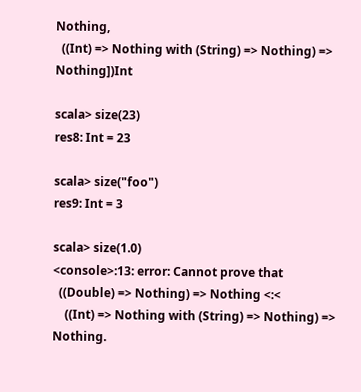Nothing,
  ((Int) => Nothing with (String) => Nothing) => Nothing])Int

scala> size(23)
res8: Int = 23

scala> size("foo")
res9: Int = 3

scala> size(1.0)
<console>:13: error: Cannot prove that
  ((Double) => Nothing) => Nothing <:<
    ((Int) => Nothing with (String) => Nothing) => Nothing.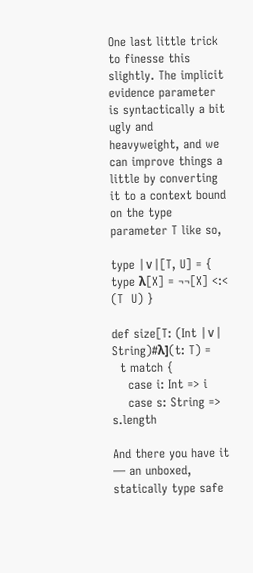One last little trick to finesse this slightly. The implicit evidence parameter is syntactically a bit ugly and heavyweight, and we can improve things a little by converting it to a context bound on the type parameter T like so,

type |∨|[T, U] = { type λ[X] = ¬¬[X] <:< (T  U) }

def size[T: (Int |∨| String)#λ](t: T) =
  t match {
    case i: Int => i
    case s: String => s.length

And there you have it — an unboxed, statically type safe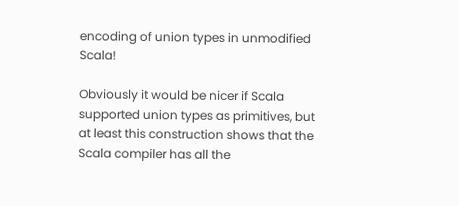encoding of union types in unmodified Scala!

Obviously it would be nicer if Scala supported union types as primitives, but at least this construction shows that the Scala compiler has all the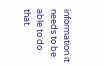information it needs to be able to do that.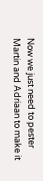Now we just need to pester Martin and Adriaan to make it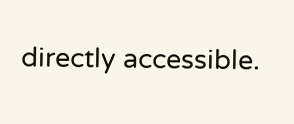directly accessible.